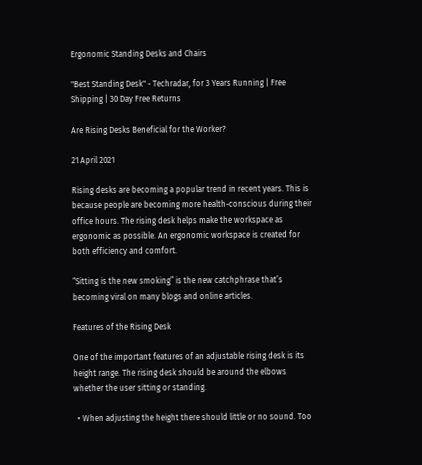Ergonomic Standing Desks and Chairs

"Best Standing Desk" - Techradar, for 3 Years Running | Free Shipping | 30 Day Free Returns

Are Rising Desks Beneficial for the Worker?

21 April 2021

Rising desks are becoming a popular trend in recent years. This is because people are becoming more health-conscious during their office hours. The rising desk helps make the workspace as ergonomic as possible. An ergonomic workspace is created for both efficiency and comfort.

“Sitting is the new smoking” is the new catchphrase that’s becoming viral on many blogs and online articles.

Features of the Rising Desk

One of the important features of an adjustable rising desk is its height range. The rising desk should be around the elbows whether the user sitting or standing.

  • When adjusting the height there should little or no sound. Too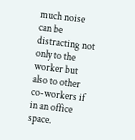much noise can be distracting not only to the worker but also to other co-workers if in an office space.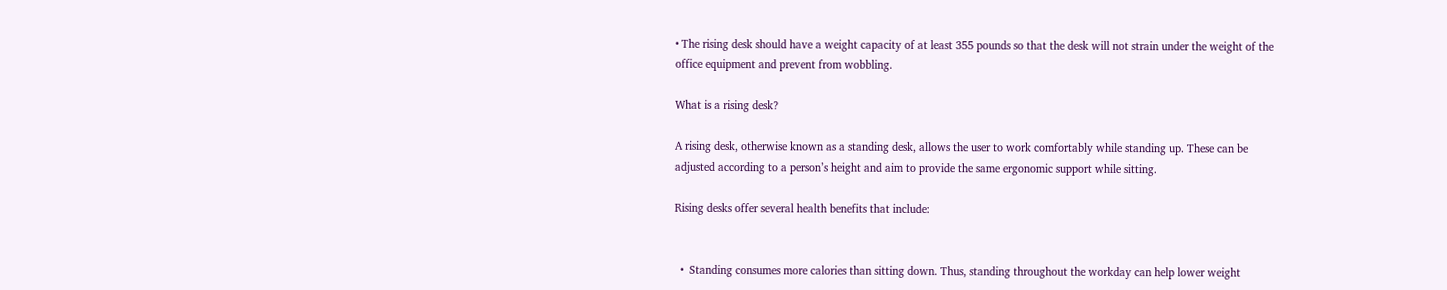• The rising desk should have a weight capacity of at least 355 pounds so that the desk will not strain under the weight of the office equipment and prevent from wobbling.

What is a rising desk?

A rising desk, otherwise known as a standing desk, allows the user to work comfortably while standing up. These can be adjusted according to a person’s height and aim to provide the same ergonomic support while sitting.

Rising desks offer several health benefits that include:


  •  Standing consumes more calories than sitting down. Thus, standing throughout the workday can help lower weight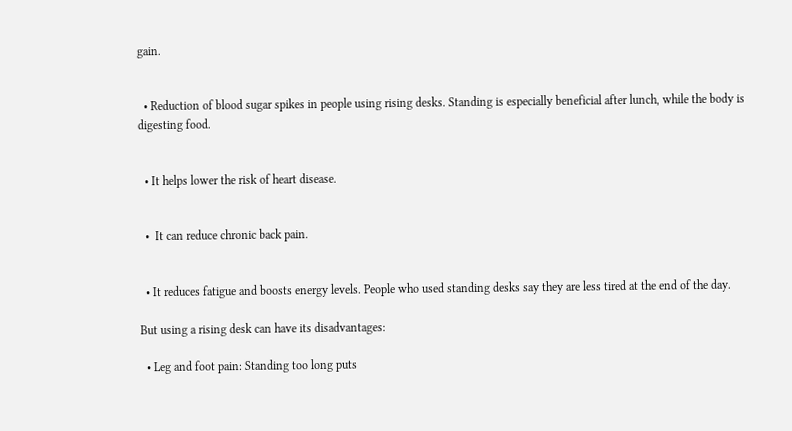gain.


  • Reduction of blood sugar spikes in people using rising desks. Standing is especially beneficial after lunch, while the body is digesting food.


  • It helps lower the risk of heart disease.


  •  It can reduce chronic back pain.


  • It reduces fatigue and boosts energy levels. People who used standing desks say they are less tired at the end of the day.

But using a rising desk can have its disadvantages:

  • Leg and foot pain: Standing too long puts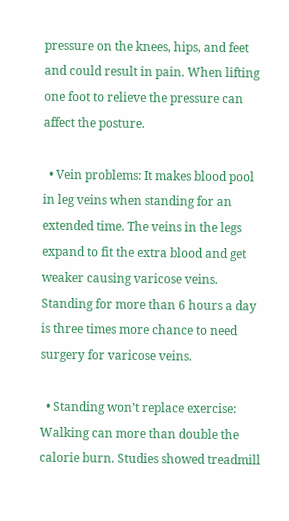pressure on the knees, hips, and feet and could result in pain. When lifting one foot to relieve the pressure can affect the posture.

  • Vein problems: It makes blood pool in leg veins when standing for an extended time. The veins in the legs expand to fit the extra blood and get weaker causing varicose veins. Standing for more than 6 hours a day is three times more chance to need surgery for varicose veins.

  • Standing won’t replace exercise: Walking can more than double the calorie burn. Studies showed treadmill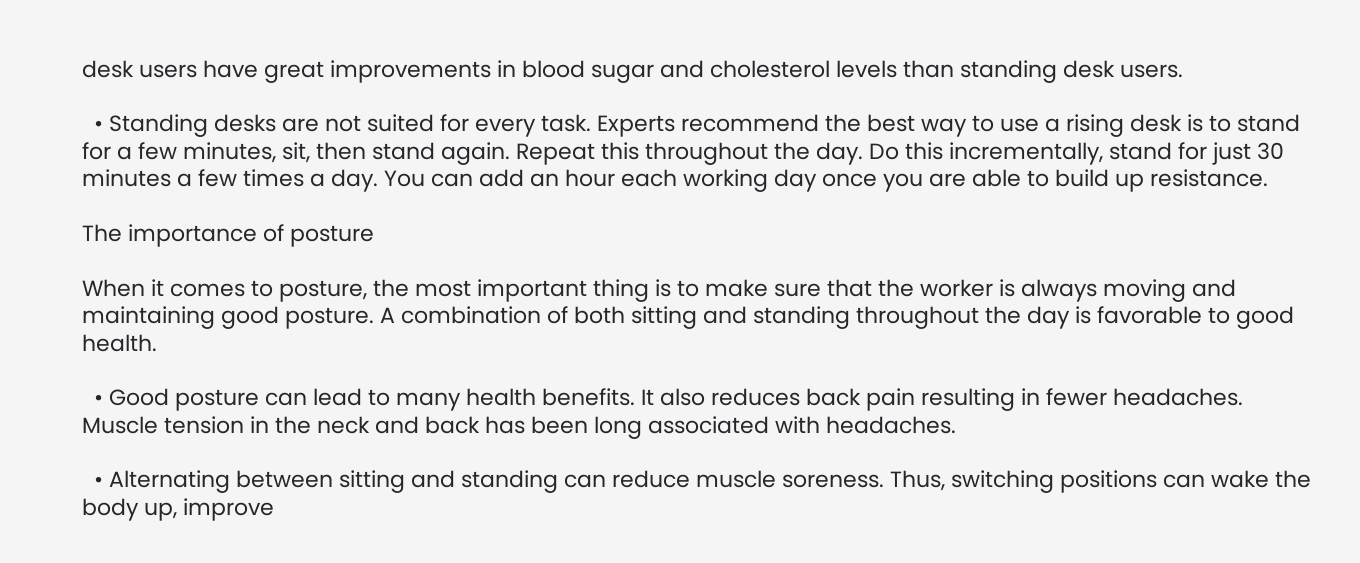desk users have great improvements in blood sugar and cholesterol levels than standing desk users.

  • Standing desks are not suited for every task. Experts recommend the best way to use a rising desk is to stand for a few minutes, sit, then stand again. Repeat this throughout the day. Do this incrementally, stand for just 30 minutes a few times a day. You can add an hour each working day once you are able to build up resistance.

The importance of posture

When it comes to posture, the most important thing is to make sure that the worker is always moving and maintaining good posture. A combination of both sitting and standing throughout the day is favorable to good health.

  • Good posture can lead to many health benefits. It also reduces back pain resulting in fewer headaches. Muscle tension in the neck and back has been long associated with headaches.

  • Alternating between sitting and standing can reduce muscle soreness. Thus, switching positions can wake the body up, improve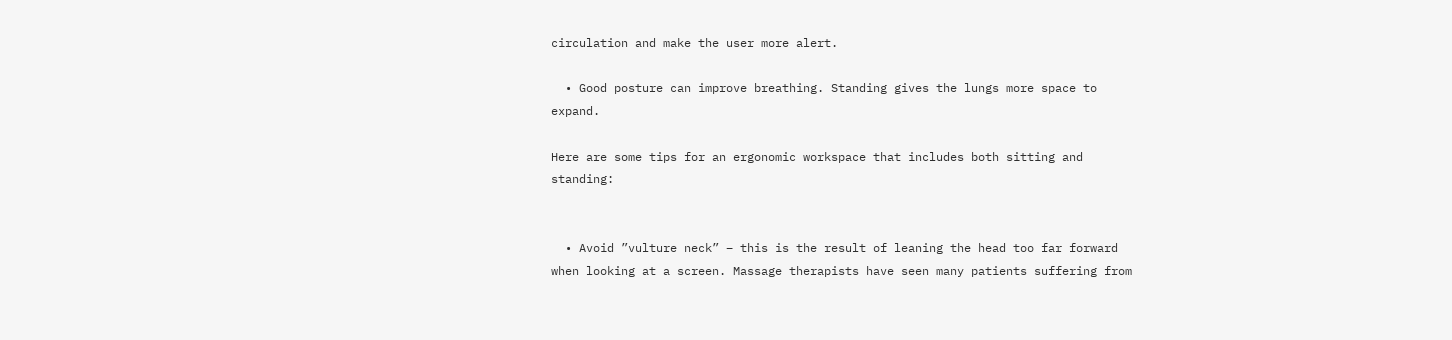circulation and make the user more alert.

  • Good posture can improve breathing. Standing gives the lungs more space to expand.

Here are some tips for an ergonomic workspace that includes both sitting and standing:


  • Avoid ”vulture neck” – this is the result of leaning the head too far forward when looking at a screen. Massage therapists have seen many patients suffering from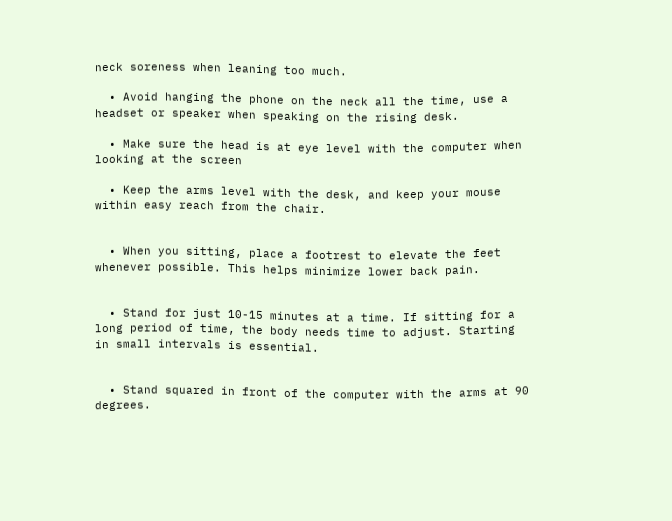neck soreness when leaning too much.

  • Avoid hanging the phone on the neck all the time, use a headset or speaker when speaking on the rising desk.

  • Make sure the head is at eye level with the computer when looking at the screen

  • Keep the arms level with the desk, and keep your mouse within easy reach from the chair.


  • When you sitting, place a footrest to elevate the feet whenever possible. This helps minimize lower back pain.


  • Stand for just 10-15 minutes at a time. If sitting for a long period of time, the body needs time to adjust. Starting in small intervals is essential.


  • Stand squared in front of the computer with the arms at 90 degrees.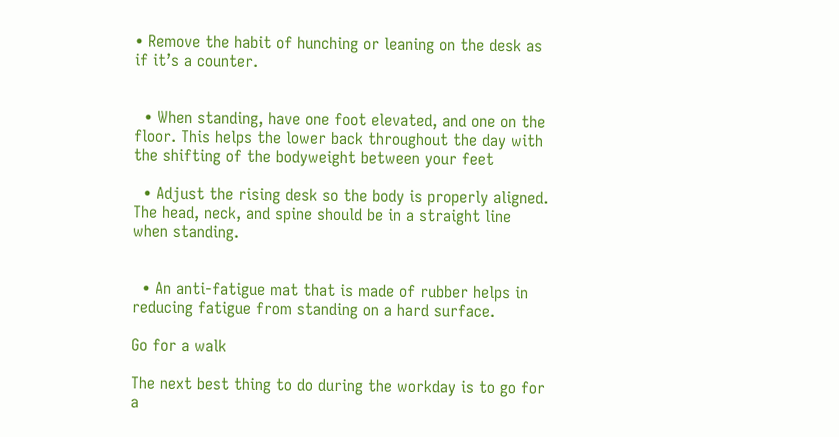• Remove the habit of hunching or leaning on the desk as if it’s a counter.


  • When standing, have one foot elevated, and one on the floor. This helps the lower back throughout the day with the shifting of the bodyweight between your feet

  • Adjust the rising desk so the body is properly aligned. The head, neck, and spine should be in a straight line when standing.


  • An anti-fatigue mat that is made of rubber helps in reducing fatigue from standing on a hard surface.

Go for a walk

The next best thing to do during the workday is to go for a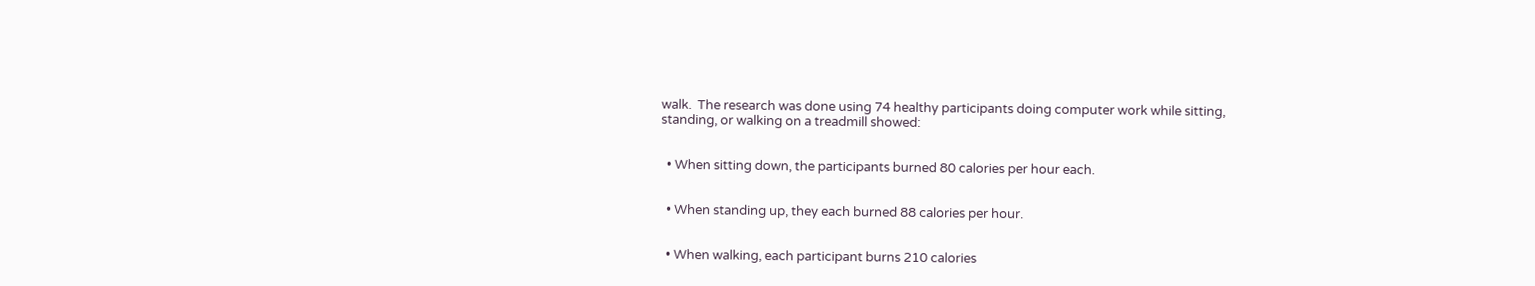walk.  The research was done using 74 healthy participants doing computer work while sitting, standing, or walking on a treadmill showed:


  • When sitting down, the participants burned 80 calories per hour each.


  • When standing up, they each burned 88 calories per hour.


  • When walking, each participant burns 210 calories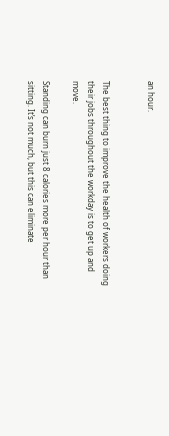an hour.


The best thing to improve the health of workers doing their jobs throughout the workday is to get up and move.

Standing can burn just 8 calories more per hour than sitting. It’s not much, but this can eliminate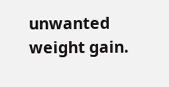unwanted weight gain.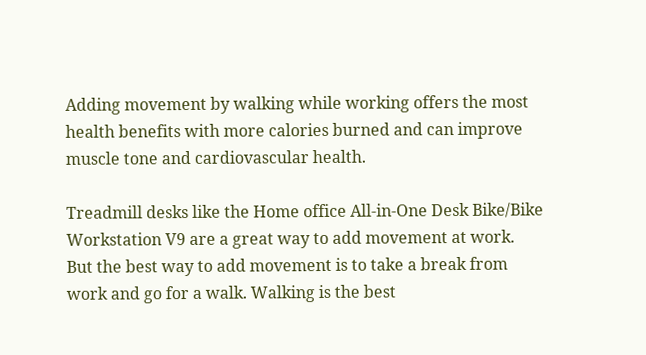Adding movement by walking while working offers the most health benefits with more calories burned and can improve muscle tone and cardiovascular health.

Treadmill desks like the Home office All-in-One Desk Bike/Bike Workstation V9 are a great way to add movement at work. But the best way to add movement is to take a break from work and go for a walk. Walking is the best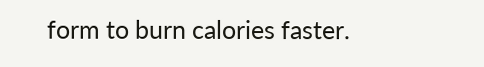form to burn calories faster.